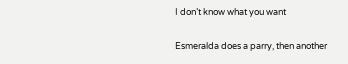I don’t know what you want

Esmeralda does a parry, then another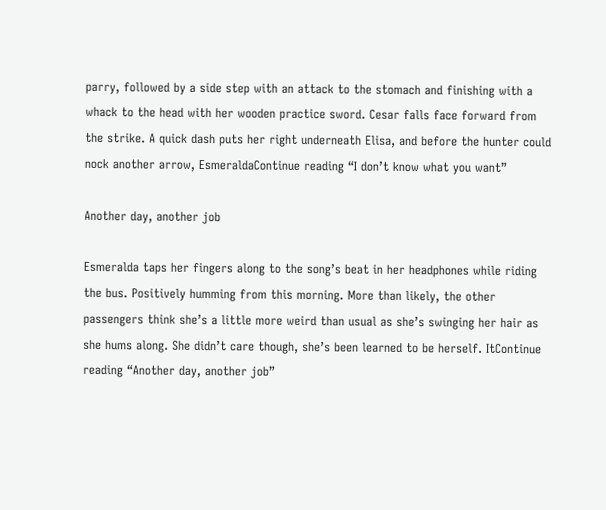parry, followed by a side step with an attack to the stomach and finishing with a whack to the head with her wooden practice sword. Cesar falls face forward from the strike. A quick dash puts her right underneath Elisa, and before the hunter could nock another arrow, EsmeraldaContinue reading “I don’t know what you want”

Another day, another job

Esmeralda taps her fingers along to the song’s beat in her headphones while riding the bus. Positively humming from this morning. More than likely, the other passengers think she’s a little more weird than usual as she’s swinging her hair as she hums along. She didn’t care though, she’s been learned to be herself. ItContinue reading “Another day, another job”